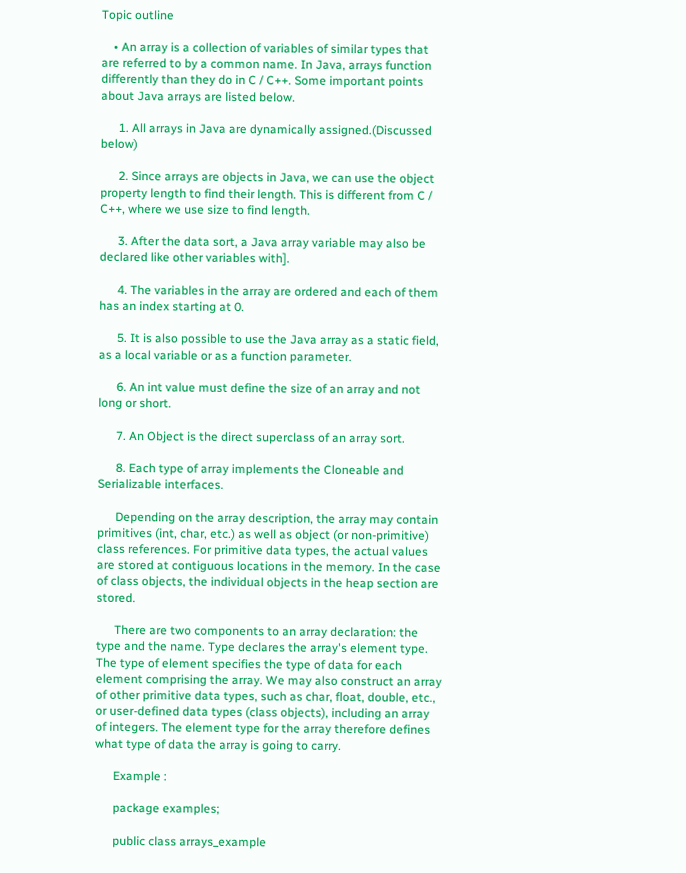Topic outline

    • An array is a collection of variables of similar types that are referred to by a common name. In Java, arrays function differently than they do in C / C++. Some important points about Java arrays are listed below.

      1. All arrays in Java are dynamically assigned.(Discussed below)

      2. Since arrays are objects in Java, we can use the object property length to find their length. This is different from C / C++, where we use size to find length.

      3. After the data sort, a Java array variable may also be declared like other variables with].

      4. The variables in the array are ordered and each of them has an index starting at 0.

      5. It is also possible to use the Java array as a static field, as a local variable or as a function parameter.

      6. An int value must define the size of an array and not long or short.

      7. An Object is the direct superclass of an array sort.

      8. Each type of array implements the Cloneable and Serializable interfaces.

      Depending on the array description, the array may contain primitives (int, char, etc.) as well as object (or non-primitive) class references. For primitive data types, the actual values are stored at contiguous locations in the memory. In the case of class objects, the individual objects in the heap section are stored.

      There are two components to an array declaration: the type and the name. Type declares the array's element type. The type of element specifies the type of data for each element comprising the array. We may also construct an array of other primitive data types, such as char, float, double, etc., or user-defined data types (class objects), including an array of integers. The element type for the array therefore defines what type of data the array is going to carry.

      Example :

      package examples;

      public class arrays_example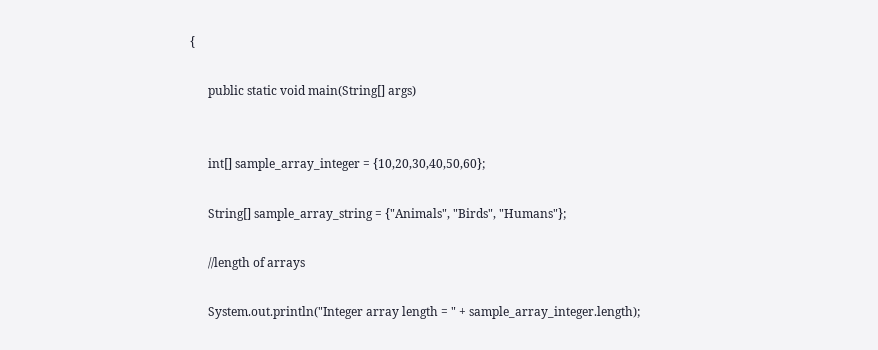{

      public static void main(String[] args)


      int[] sample_array_integer = {10,20,30,40,50,60};

      String[] sample_array_string = {"Animals", "Birds", "Humans"};

      //length of arrays

      System.out.println("Integer array length = " + sample_array_integer.length);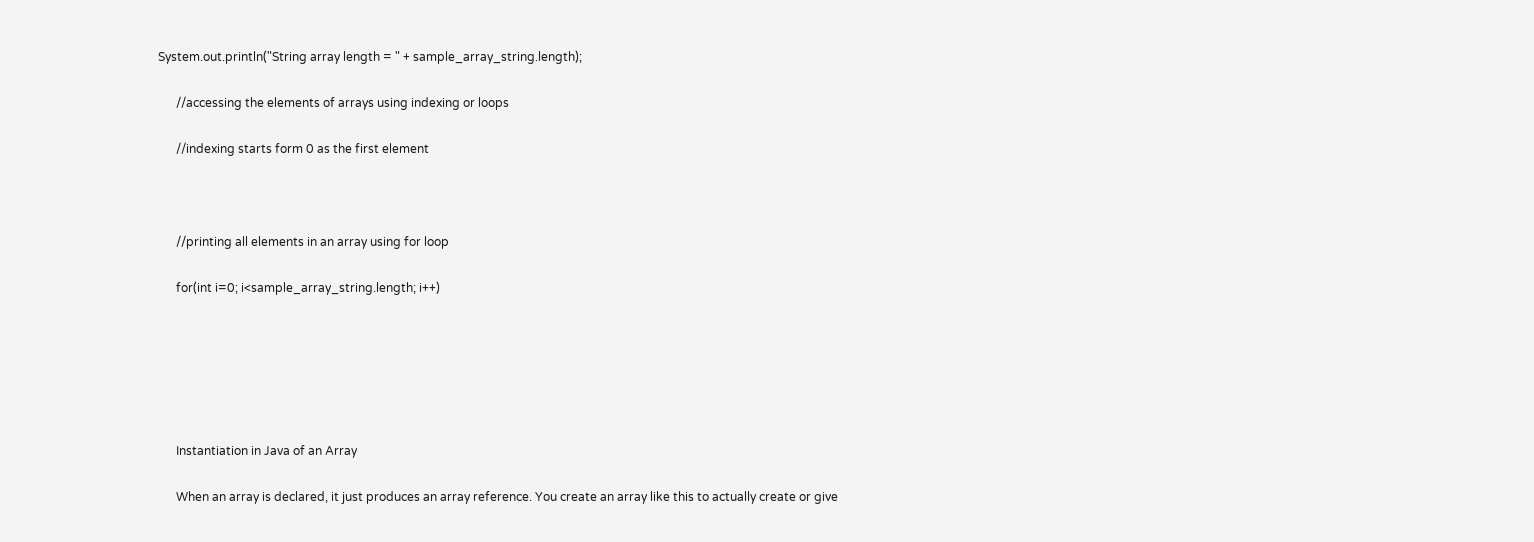System.out.println("String array length = " + sample_array_string.length);

      //accessing the elements of arrays using indexing or loops

      //indexing starts form 0 as the first element



      //printing all elements in an array using for loop

      for(int i=0; i<sample_array_string.length; i++)






      Instantiation in Java of an Array

      When an array is declared, it just produces an array reference. You create an array like this to actually create or give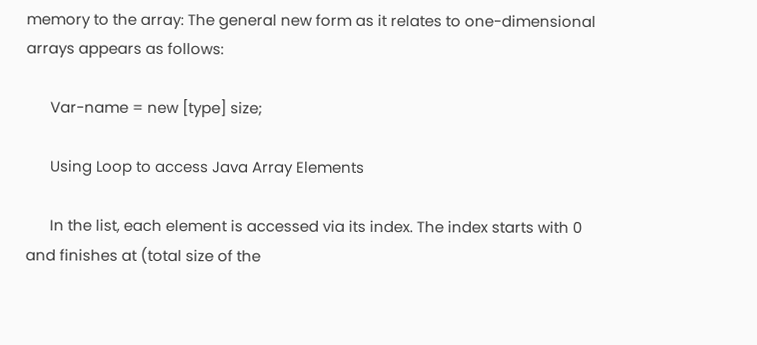memory to the array: The general new form as it relates to one-dimensional arrays appears as follows:

      Var-name = new [type] size;

      Using Loop to access Java Array Elements

      In the list, each element is accessed via its index. The index starts with 0 and finishes at (total size of the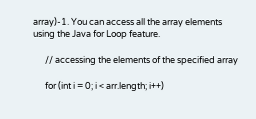array)-1. You can access all the array elements using the Java for Loop feature.

      // accessing the elements of the specified array

      for (int i = 0; i < arr.length; i++)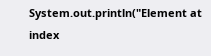System.out.println("Element at index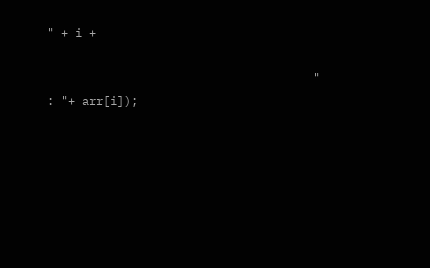" + i +

                                      " : "+ arr[i]);